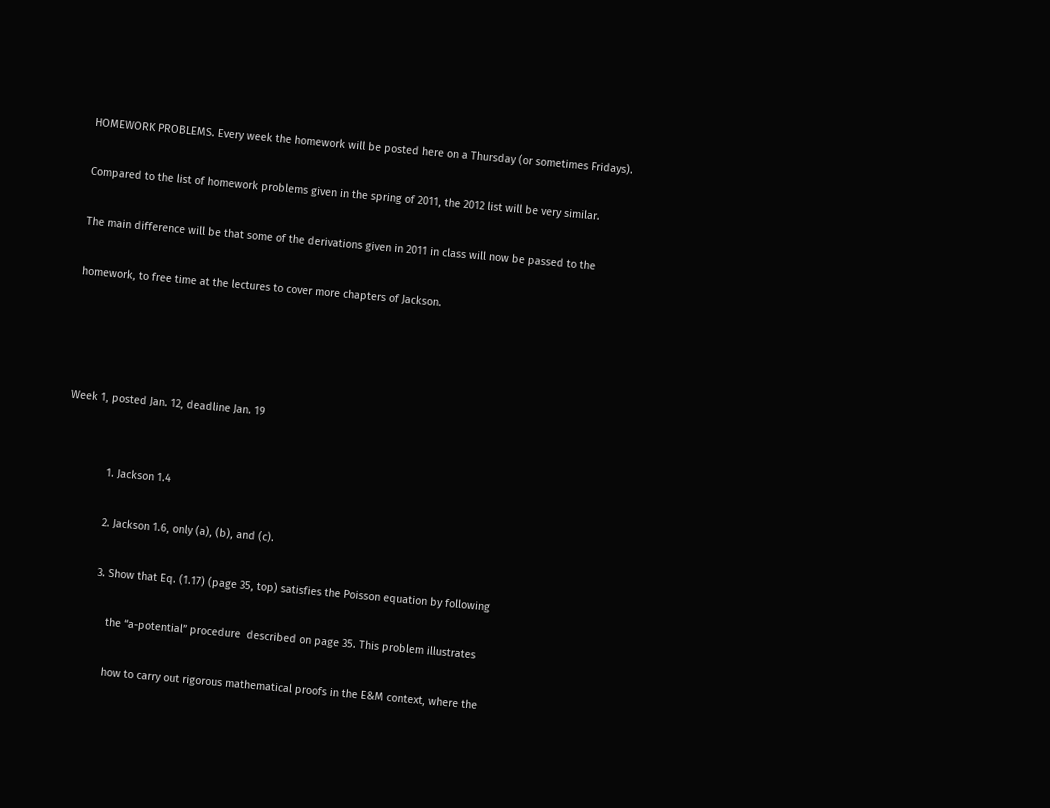HOMEWORK PROBLEMS. Every week the homework will be posted here on a Thursday (or sometimes Fridays).

Compared to the list of homework problems given in the spring of 2011, the 2012 list will be very similar.

The main difference will be that some of the derivations given in 2011 in class will now be passed to the

homework, to free time at the lectures to cover more chapters of Jackson.




Week 1, posted Jan. 12, deadline Jan. 19


              1. Jackson 1.4

              2. Jackson 1.6, only (a), (b), and (c).

              3. Show that Eq. (1.17) (page 35, top) satisfies the Poisson equation by following

                  the “a-potential” procedure  described on page 35. This problem illustrates

                  how to carry out rigorous mathematical proofs in the E&M context, where the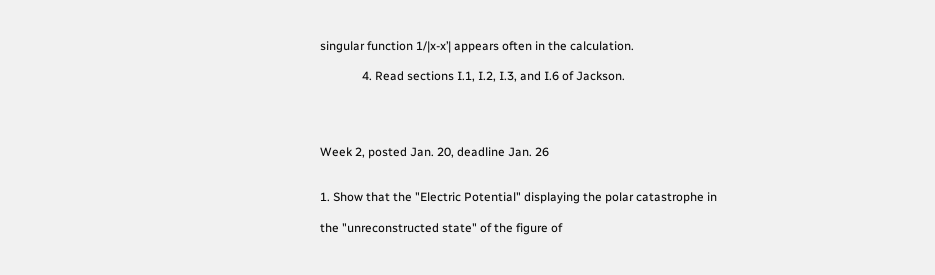singular function 1/|x-x’| appears often in the calculation.

              4. Read sections I.1, I.2, I.3, and I.6 of Jackson.




Week 2, posted Jan. 20, deadline Jan. 26


1. Show that the "Electric Potential" displaying the polar catastrophe in

the "unreconstructed state" of the figure of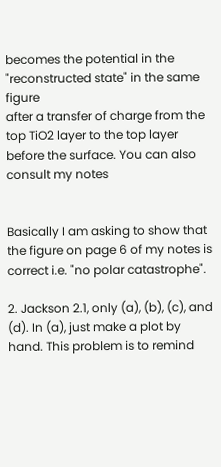becomes the potential in the "reconstructed state" in the same figure
after a transfer of charge from the top TiO2 layer to the top layer
before the surface. You can also consult my notes


Basically I am asking to show that the figure on page 6 of my notes is
correct i.e. "no polar catastrophe".

2. Jackson 2.1, only (a), (b), (c), and (d). In (a), just make a plot by
hand. This problem is to remind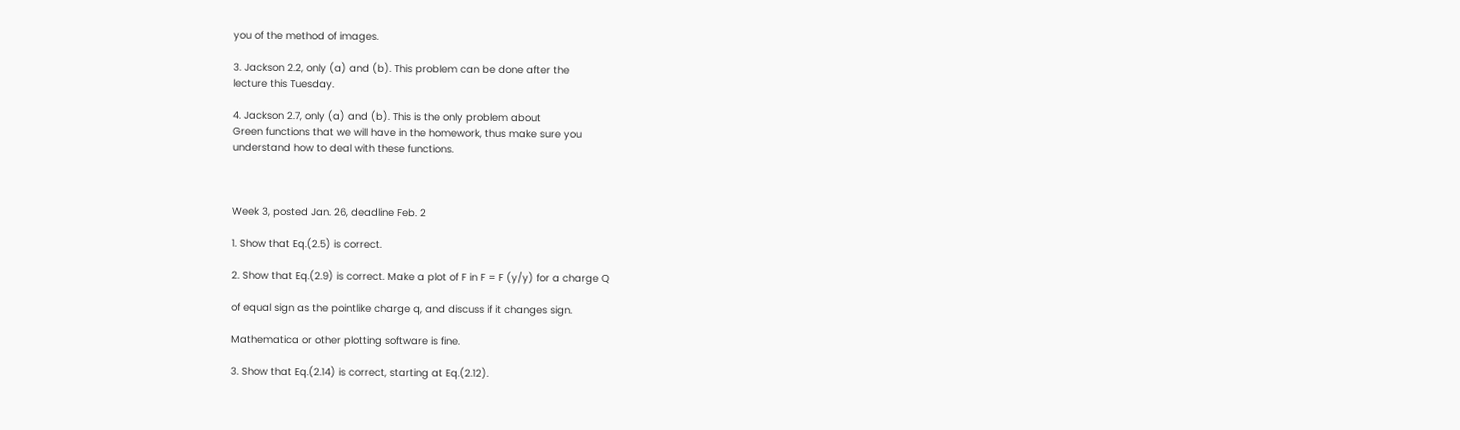you of the method of images.

3. Jackson 2.2, only (a) and (b). This problem can be done after the
lecture this Tuesday.

4. Jackson 2.7, only (a) and (b). This is the only problem about
Green functions that we will have in the homework, thus make sure you
understand how to deal with these functions.



Week 3, posted Jan. 26, deadline Feb. 2

1. Show that Eq.(2.5) is correct.

2. Show that Eq.(2.9) is correct. Make a plot of F in F = F (y/y) for a charge Q

of equal sign as the pointlike charge q, and discuss if it changes sign.

Mathematica or other plotting software is fine.

3. Show that Eq.(2.14) is correct, starting at Eq.(2.12).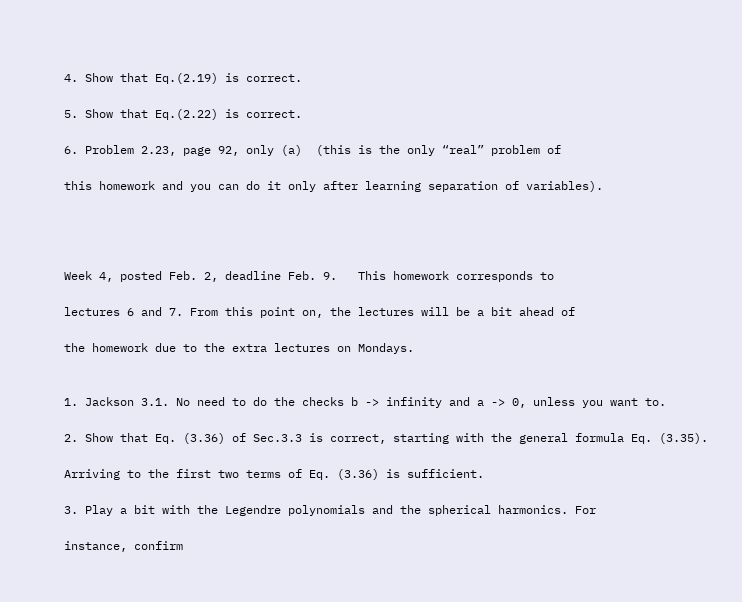4. Show that Eq.(2.19) is correct.

5. Show that Eq.(2.22) is correct.

6. Problem 2.23, page 92, only (a)  (this is the only “real” problem of

this homework and you can do it only after learning separation of variables).




Week 4, posted Feb. 2, deadline Feb. 9.   This homework corresponds to

lectures 6 and 7. From this point on, the lectures will be a bit ahead of

the homework due to the extra lectures on Mondays.


1. Jackson 3.1. No need to do the checks b -> infinity and a -> 0, unless you want to.

2. Show that Eq. (3.36) of Sec.3.3 is correct, starting with the general formula Eq. (3.35).

Arriving to the first two terms of Eq. (3.36) is sufficient.

3. Play a bit with the Legendre polynomials and the spherical harmonics. For

instance, confirm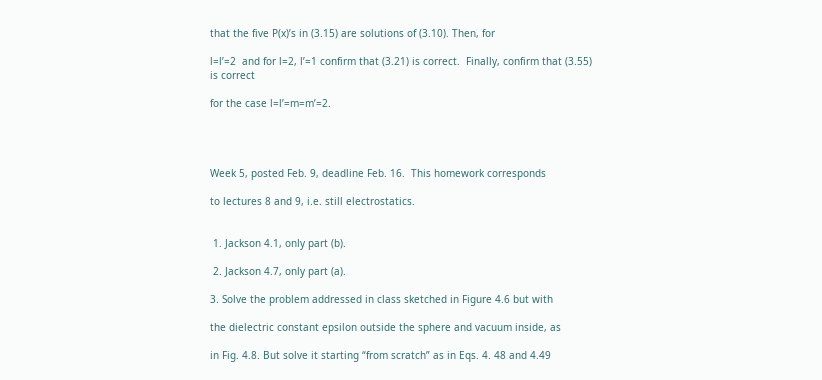that the five P(x)’s in (3.15) are solutions of (3.10). Then, for

l=l’=2  and for l=2, l’=1 confirm that (3.21) is correct.  Finally, confirm that (3.55) is correct

for the case l=l’=m=m’=2.




Week 5, posted Feb. 9, deadline Feb. 16.  This homework corresponds

to lectures 8 and 9, i.e. still electrostatics.


 1. Jackson 4.1, only part (b).

 2. Jackson 4.7, only part (a).

3. Solve the problem addressed in class sketched in Figure 4.6 but with

the dielectric constant epsilon outside the sphere and vacuum inside, as

in Fig. 4.8. But solve it starting “from scratch” as in Eqs. 4. 48 and 4.49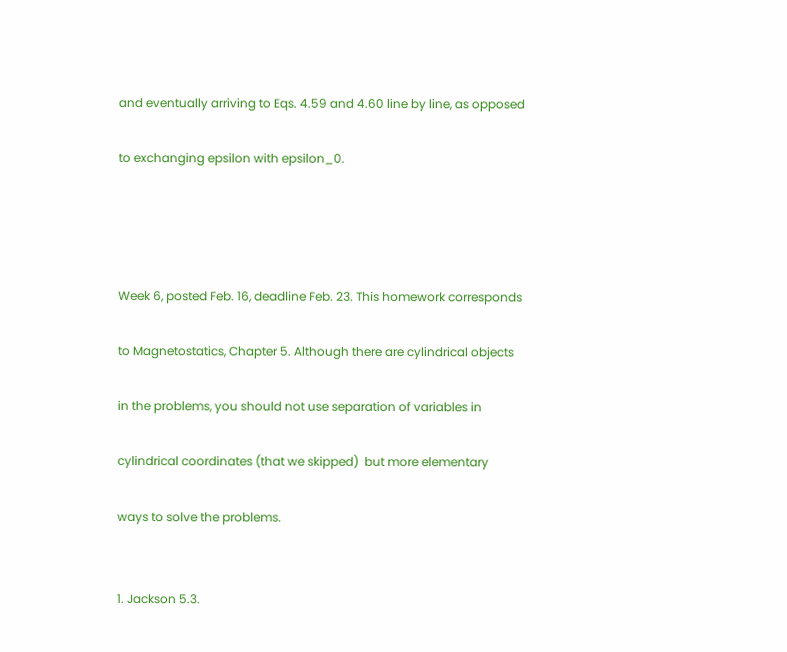and eventually arriving to Eqs. 4.59 and 4.60 line by line, as opposed

to exchanging epsilon with epsilon_0.




Week 6, posted Feb. 16, deadline Feb. 23. This homework corresponds

to Magnetostatics, Chapter 5. Although there are cylindrical objects

in the problems, you should not use separation of variables in

cylindrical coordinates (that we skipped)  but more elementary

ways to solve the problems.


1. Jackson 5.3.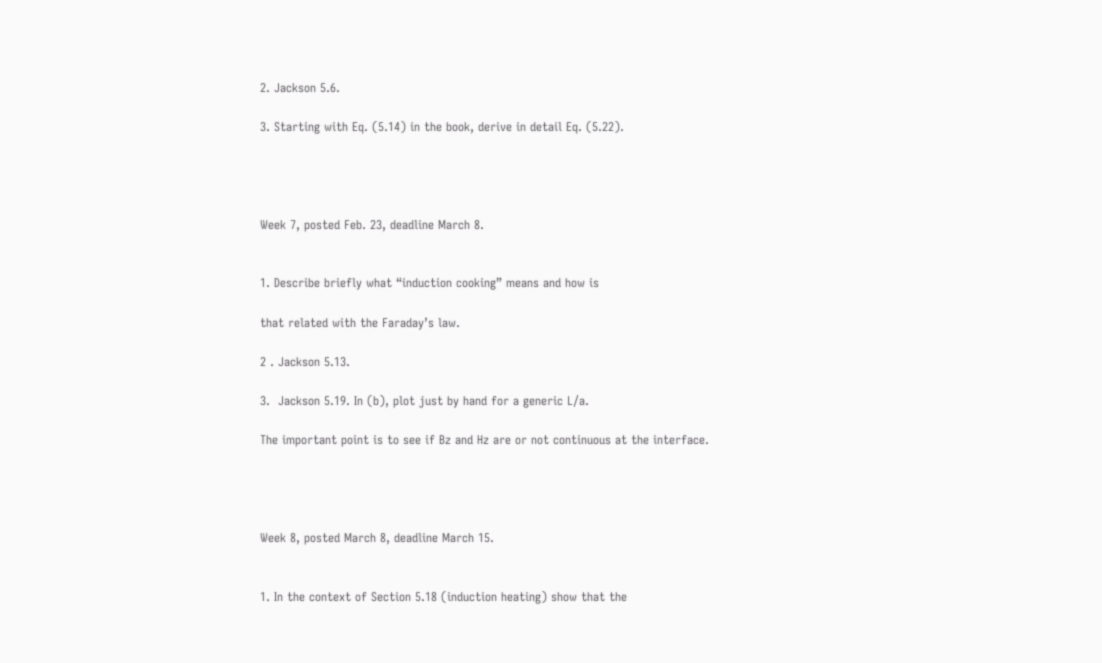2. Jackson 5.6.

3. Starting with Eq. (5.14) in the book, derive in detail Eq. (5.22).




Week 7, posted Feb. 23, deadline March 8.


1. Describe briefly what “induction cooking” means and how is

that related with the Faraday’s law.

2 . Jackson 5.13.

3.  Jackson 5.19. In (b), plot just by hand for a generic L/a.

The important point is to see if Bz and Hz are or not continuous at the interface.




Week 8, posted March 8, deadline March 15.


1. In the context of Section 5.18 (induction heating) show that the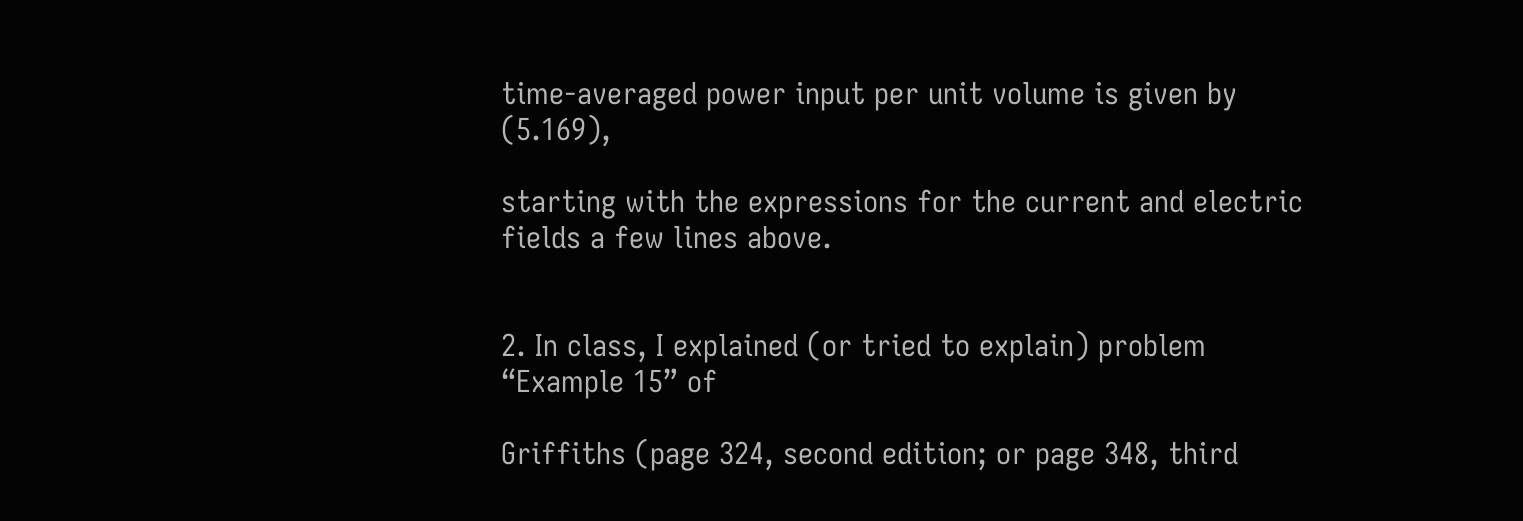time-averaged power input per unit volume is given by (5.169),

starting with the expressions for the current and electric fields a few lines above.


2. In class, I explained (or tried to explain) problem “Example 15” of

Griffiths (page 324, second edition; or page 348, third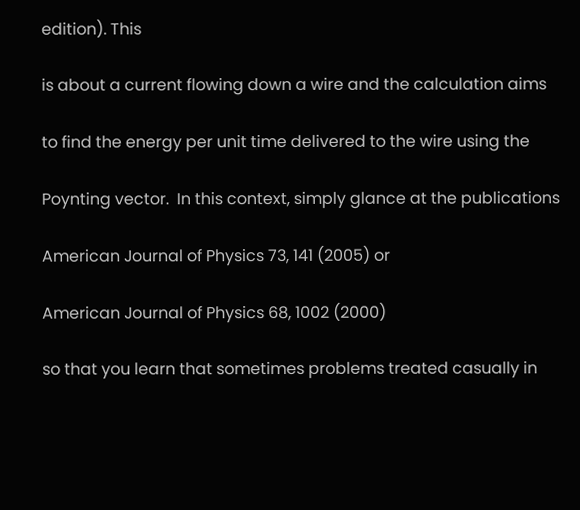edition). This

is about a current flowing down a wire and the calculation aims

to find the energy per unit time delivered to the wire using the

Poynting vector.  In this context, simply glance at the publications

American Journal of Physics 73, 141 (2005) or

American Journal of Physics 68, 1002 (2000)

so that you learn that sometimes problems treated casually in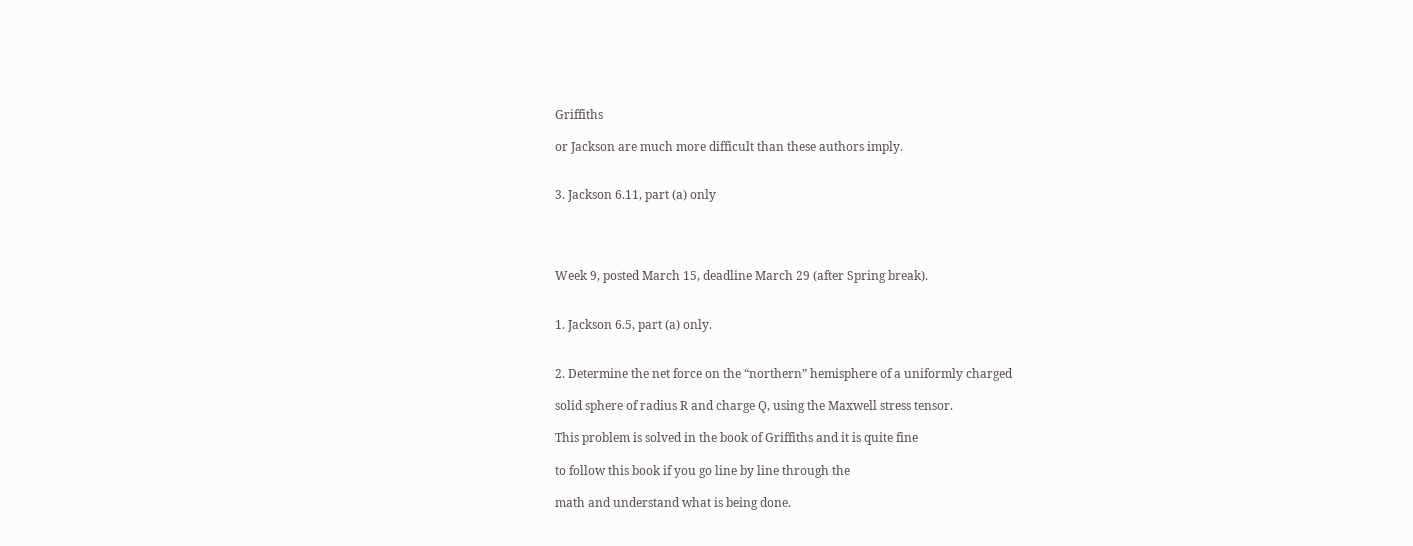Griffiths

or Jackson are much more difficult than these authors imply.


3. Jackson 6.11, part (a) only




Week 9, posted March 15, deadline March 29 (after Spring break).


1. Jackson 6.5, part (a) only.


2. Determine the net force on the “northern” hemisphere of a uniformly charged

solid sphere of radius R and charge Q, using the Maxwell stress tensor.

This problem is solved in the book of Griffiths and it is quite fine

to follow this book if you go line by line through the

math and understand what is being done.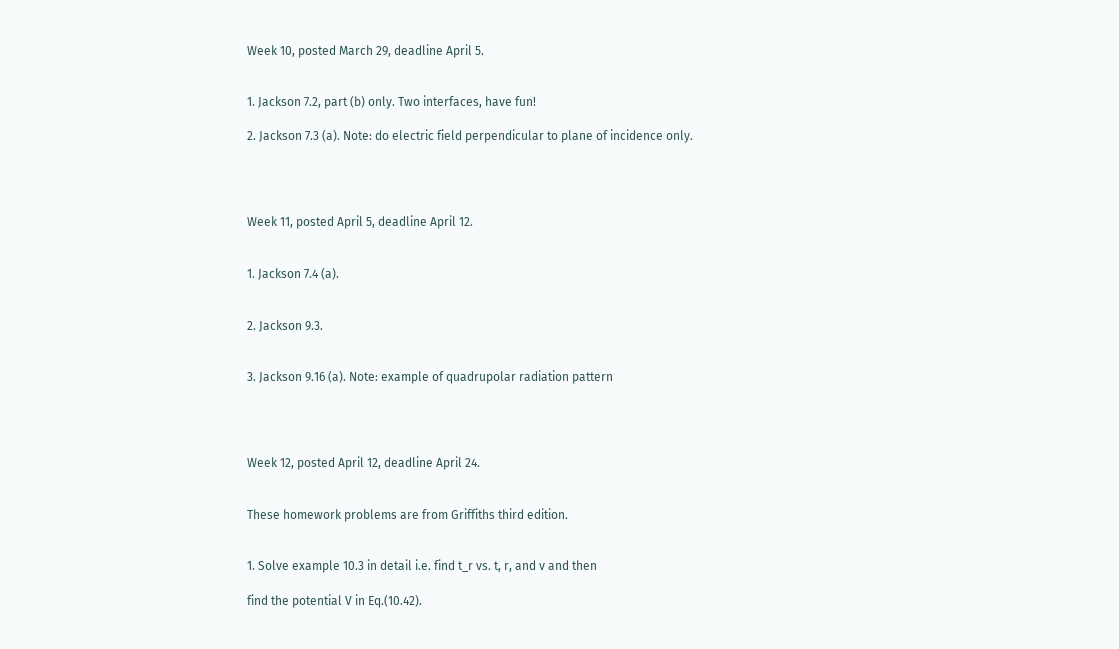Week 10, posted March 29, deadline April 5.


1. Jackson 7.2, part (b) only. Two interfaces, have fun!

2. Jackson 7.3 (a). Note: do electric field perpendicular to plane of incidence only.




Week 11, posted April 5, deadline April 12.


1. Jackson 7.4 (a).


2. Jackson 9.3.


3. Jackson 9.16 (a). Note: example of quadrupolar radiation pattern




Week 12, posted April 12, deadline April 24.


These homework problems are from Griffiths third edition.


1. Solve example 10.3 in detail i.e. find t_r vs. t, r, and v and then

find the potential V in Eq.(10.42).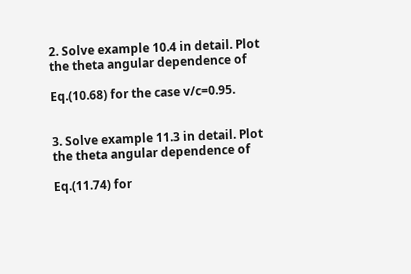2. Solve example 10.4 in detail. Plot the theta angular dependence of

Eq.(10.68) for the case v/c=0.95.


3. Solve example 11.3 in detail. Plot the theta angular dependence of

Eq.(11.74) for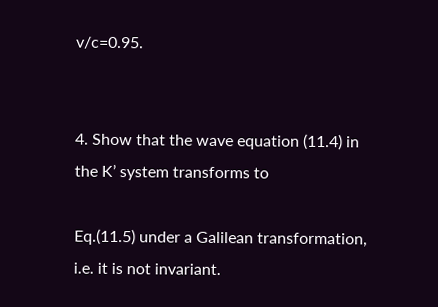v/c=0.95.


4. Show that the wave equation (11.4) in the K’ system transforms to

Eq.(11.5) under a Galilean transformation, i.e. it is not invariant.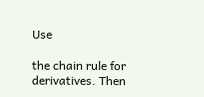Use

the chain rule for derivatives. Then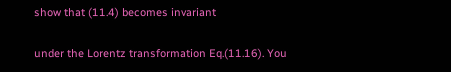show that (11.4) becomes invariant

under the Lorentz transformation Eq.(11.16). You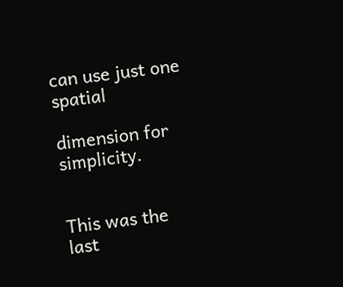can use just one spatial

dimension for simplicity.


This was the last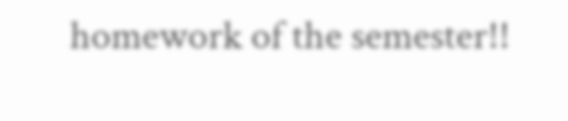homework of the semester!!